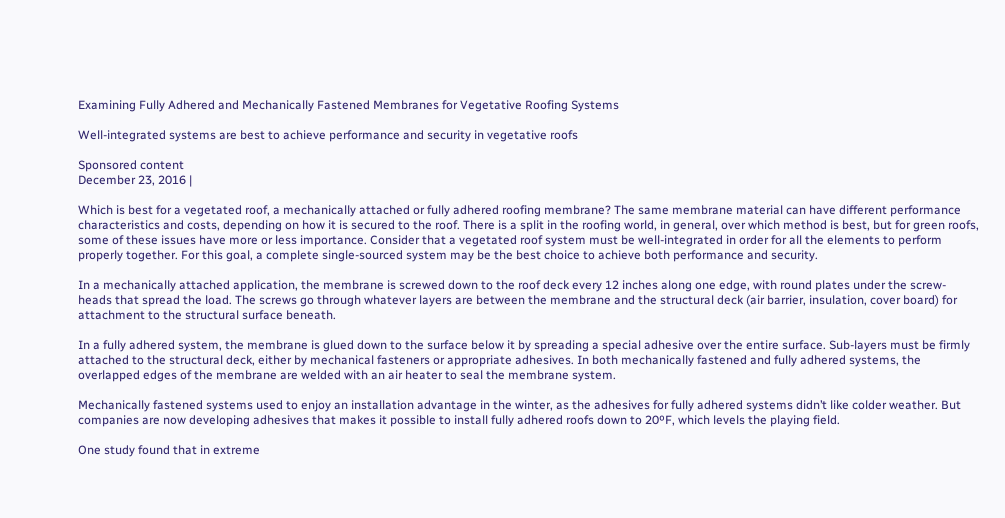Examining Fully Adhered and Mechanically Fastened Membranes for Vegetative Roofing Systems

Well-integrated systems are best to achieve performance and security in vegetative roofs

Sponsored content
December 23, 2016 |

Which is best for a vegetated roof, a mechanically attached or fully adhered roofing membrane? The same membrane material can have different performance characteristics and costs, depending on how it is secured to the roof. There is a split in the roofing world, in general, over which method is best, but for green roofs, some of these issues have more or less importance. Consider that a vegetated roof system must be well-integrated in order for all the elements to perform properly together. For this goal, a complete single-sourced system may be the best choice to achieve both performance and security.

In a mechanically attached application, the membrane is screwed down to the roof deck every 12 inches along one edge, with round plates under the screw-heads that spread the load. The screws go through whatever layers are between the membrane and the structural deck (air barrier, insulation, cover board) for attachment to the structural surface beneath.

In a fully adhered system, the membrane is glued down to the surface below it by spreading a special adhesive over the entire surface. Sub-layers must be firmly attached to the structural deck, either by mechanical fasteners or appropriate adhesives. In both mechanically fastened and fully adhered systems, the overlapped edges of the membrane are welded with an air heater to seal the membrane system.

Mechanically fastened systems used to enjoy an installation advantage in the winter, as the adhesives for fully adhered systems didn’t like colder weather. But companies are now developing adhesives that makes it possible to install fully adhered roofs down to 20ºF, which levels the playing field.

One study found that in extreme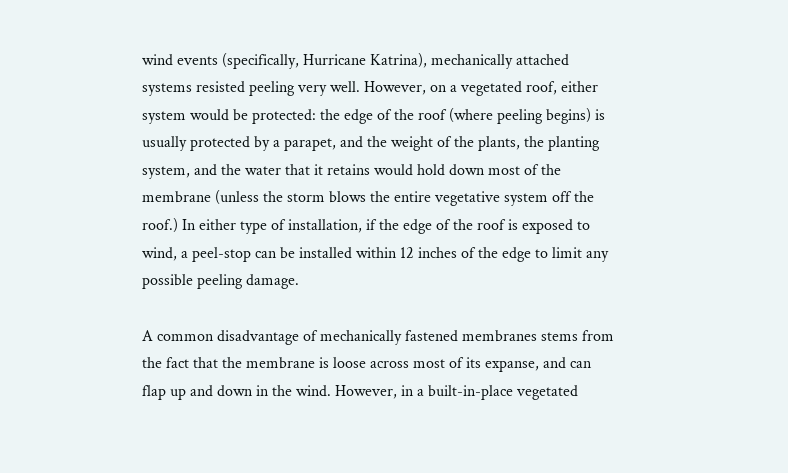wind events (specifically, Hurricane Katrina), mechanically attached systems resisted peeling very well. However, on a vegetated roof, either system would be protected: the edge of the roof (where peeling begins) is usually protected by a parapet, and the weight of the plants, the planting system, and the water that it retains would hold down most of the membrane (unless the storm blows the entire vegetative system off the roof.) In either type of installation, if the edge of the roof is exposed to wind, a peel-stop can be installed within 12 inches of the edge to limit any possible peeling damage.

A common disadvantage of mechanically fastened membranes stems from the fact that the membrane is loose across most of its expanse, and can flap up and down in the wind. However, in a built-in-place vegetated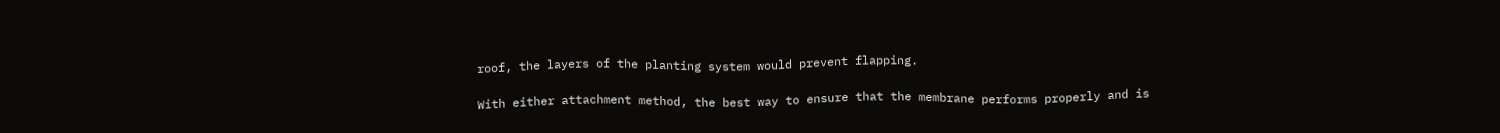roof, the layers of the planting system would prevent flapping.

With either attachment method, the best way to ensure that the membrane performs properly and is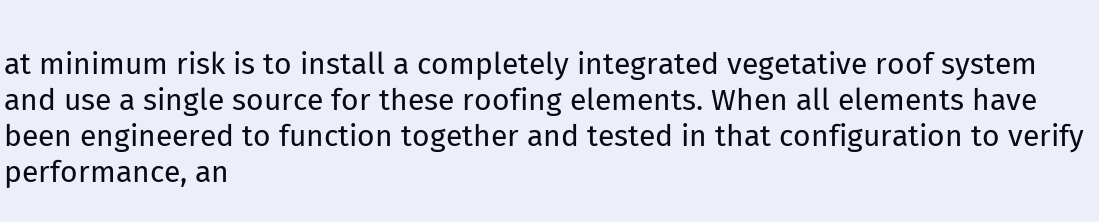at minimum risk is to install a completely integrated vegetative roof system and use a single source for these roofing elements. When all elements have been engineered to function together and tested in that configuration to verify performance, an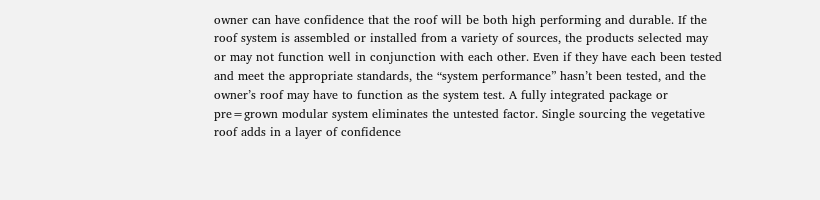owner can have confidence that the roof will be both high performing and durable. If the roof system is assembled or installed from a variety of sources, the products selected may or may not function well in conjunction with each other. Even if they have each been tested and meet the appropriate standards, the “system performance” hasn’t been tested, and the owner’s roof may have to function as the system test. A fully integrated package or pre=grown modular system eliminates the untested factor. Single sourcing the vegetative roof adds in a layer of confidence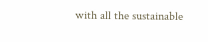with all the sustainable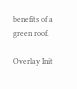benefits of a green roof.

Overlay Init